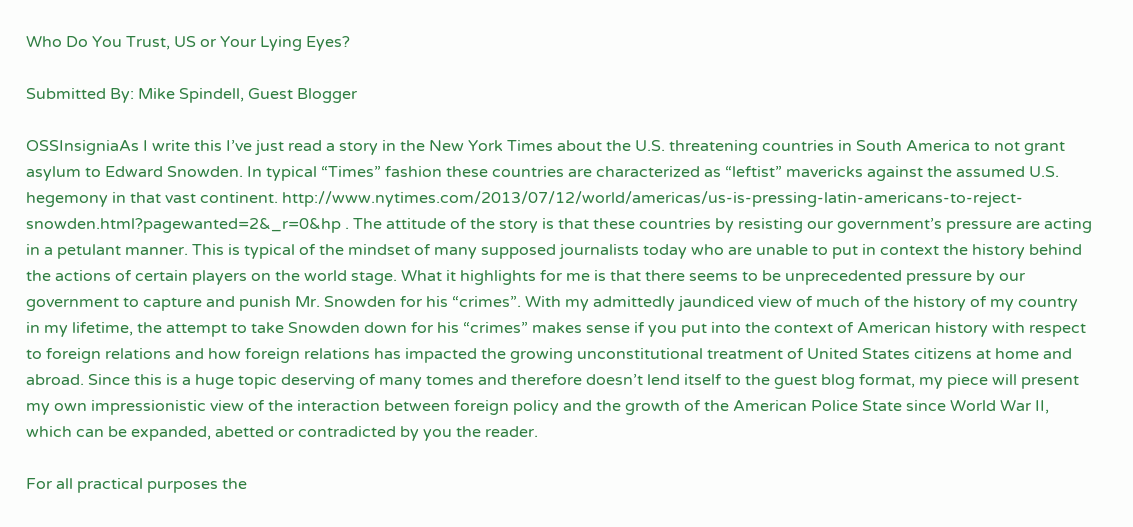Who Do You Trust, US or Your Lying Eyes?

Submitted By: Mike Spindell, Guest Blogger

OSSInsigniaAs I write this I’ve just read a story in the New York Times about the U.S. threatening countries in South America to not grant asylum to Edward Snowden. In typical “Times” fashion these countries are characterized as “leftist” mavericks against the assumed U.S. hegemony in that vast continent. http://www.nytimes.com/2013/07/12/world/americas/us-is-pressing-latin-americans-to-reject-snowden.html?pagewanted=2&_r=0&hp . The attitude of the story is that these countries by resisting our government’s pressure are acting in a petulant manner. This is typical of the mindset of many supposed journalists today who are unable to put in context the history behind the actions of certain players on the world stage. What it highlights for me is that there seems to be unprecedented pressure by our government to capture and punish Mr. Snowden for his “crimes”. With my admittedly jaundiced view of much of the history of my country in my lifetime, the attempt to take Snowden down for his “crimes” makes sense if you put into the context of American history with respect to foreign relations and how foreign relations has impacted the growing unconstitutional treatment of United States citizens at home and abroad. Since this is a huge topic deserving of many tomes and therefore doesn’t lend itself to the guest blog format, my piece will present my own impressionistic view of the interaction between foreign policy and the growth of the American Police State since World War II, which can be expanded, abetted or contradicted by you the reader.

For all practical purposes the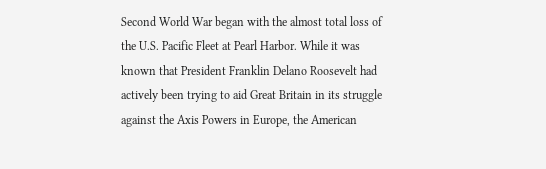Second World War began with the almost total loss of the U.S. Pacific Fleet at Pearl Harbor. While it was known that President Franklin Delano Roosevelt had actively been trying to aid Great Britain in its struggle against the Axis Powers in Europe, the American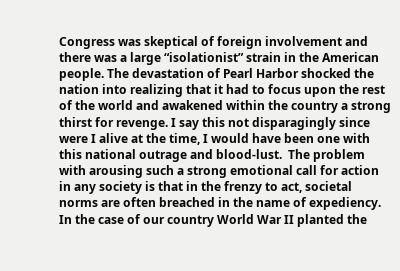Congress was skeptical of foreign involvement and there was a large “isolationist” strain in the American people. The devastation of Pearl Harbor shocked the nation into realizing that it had to focus upon the rest of the world and awakened within the country a strong thirst for revenge. I say this not disparagingly since were I alive at the time, I would have been one with this national outrage and blood-lust.  The problem with arousing such a strong emotional call for action in any society is that in the frenzy to act, societal norms are often breached in the name of expediency. In the case of our country World War II planted the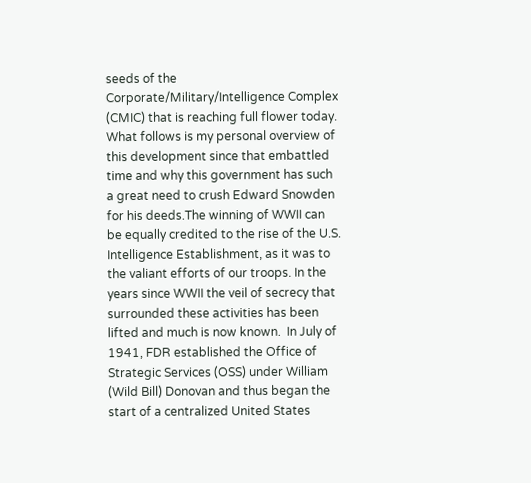seeds of the Corporate/Military/Intelligence Complex (CMIC) that is reaching full flower today. What follows is my personal overview of this development since that embattled time and why this government has such a great need to crush Edward Snowden for his deeds.The winning of WWII can be equally credited to the rise of the U.S. Intelligence Establishment, as it was to the valiant efforts of our troops. In the years since WWII the veil of secrecy that surrounded these activities has been lifted and much is now known.  In July of 1941, FDR established the Office of Strategic Services (OSS) under William (Wild Bill) Donovan and thus began the start of a centralized United States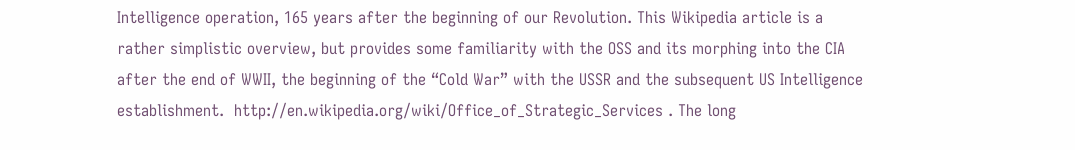Intelligence operation, 165 years after the beginning of our Revolution. This Wikipedia article is a rather simplistic overview, but provides some familiarity with the OSS and its morphing into the CIA after the end of WWII, the beginning of the “Cold War” with the USSR and the subsequent US Intelligence establishment.  http://en.wikipedia.org/wiki/Office_of_Strategic_Services . The long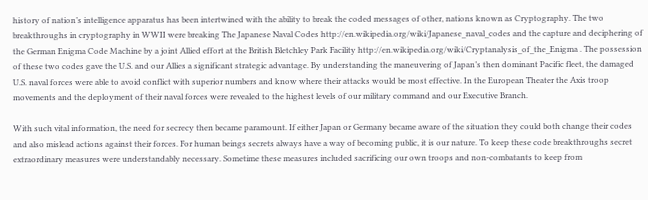history of nation’s intelligence apparatus has been intertwined with the ability to break the coded messages of other, nations known as Cryptography. The two breakthroughs in cryptography in WWII were breaking The Japanese Naval Codes http://en.wikipedia.org/wiki/Japanese_naval_codes and the capture and deciphering of the German Enigma Code Machine by a joint Allied effort at the British Bletchley Park Facility http://en.wikipedia.org/wiki/Cryptanalysis_of_the_Enigma . The possession of these two codes gave the U.S. and our Allies a significant strategic advantage. By understanding the maneuvering of Japan’s then dominant Pacific fleet, the damaged U.S. naval forces were able to avoid conflict with superior numbers and know where their attacks would be most effective. In the European Theater the Axis troop movements and the deployment of their naval forces were revealed to the highest levels of our military command and our Executive Branch.

With such vital information, the need for secrecy then became paramount. If either Japan or Germany became aware of the situation they could both change their codes and also mislead actions against their forces. For human beings secrets always have a way of becoming public, it is our nature. To keep these code breakthroughs secret extraordinary measures were understandably necessary. Sometime these measures included sacrificing our own troops and non-combatants to keep from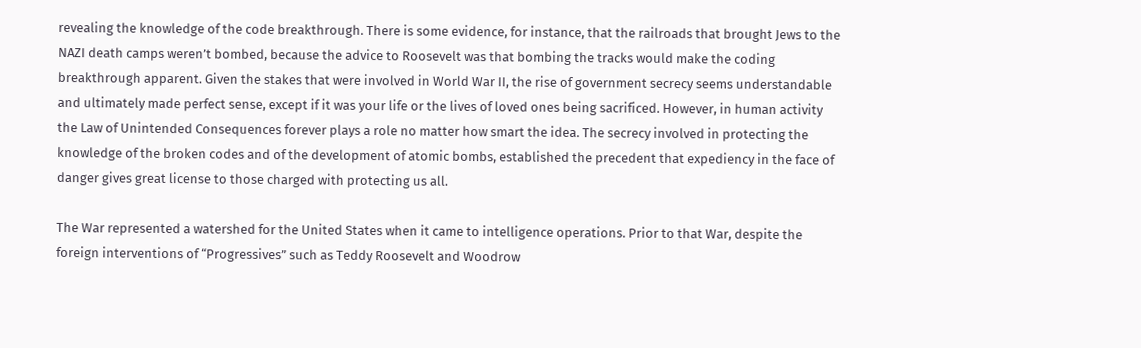revealing the knowledge of the code breakthrough. There is some evidence, for instance, that the railroads that brought Jews to the NAZI death camps weren’t bombed, because the advice to Roosevelt was that bombing the tracks would make the coding breakthrough apparent. Given the stakes that were involved in World War II, the rise of government secrecy seems understandable and ultimately made perfect sense, except if it was your life or the lives of loved ones being sacrificed. However, in human activity the Law of Unintended Consequences forever plays a role no matter how smart the idea. The secrecy involved in protecting the knowledge of the broken codes and of the development of atomic bombs, established the precedent that expediency in the face of danger gives great license to those charged with protecting us all.

The War represented a watershed for the United States when it came to intelligence operations. Prior to that War, despite the foreign interventions of “Progressives” such as Teddy Roosevelt and Woodrow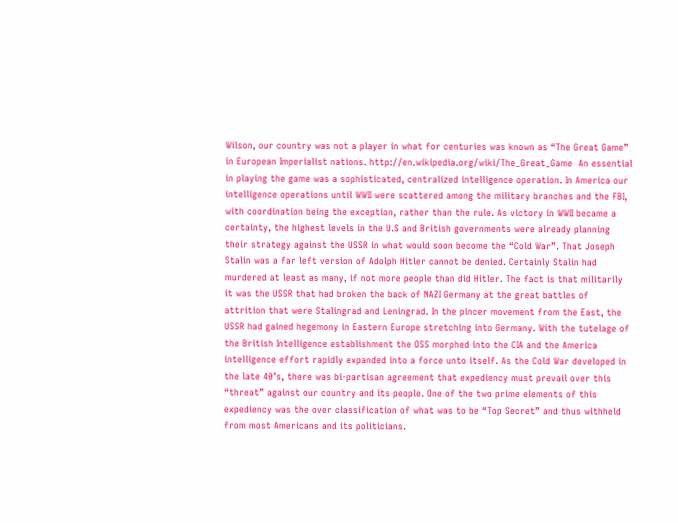Wilson, our country was not a player in what for centuries was known as “The Great Game” in European Imperialist nations. http://en.wikipedia.org/wiki/The_Great_Game  An essential in playing the game was a sophisticated, centralized intelligence operation. In America our intelligence operations until WWII were scattered among the military branches and the FBI, with coordination being the exception, rather than the rule. As victory in WWII became a certainty, the highest levels in the U.S and British governments were already planning their strategy against the USSR in what would soon become the “Cold War”. That Joseph Stalin was a far left version of Adolph Hitler cannot be denied. Certainly Stalin had murdered at least as many, if not more people than did Hitler. The fact is that militarily it was the USSR that had broken the back of NAZI Germany at the great battles of attrition that were Stalingrad and Leningrad. In the pincer movement from the East, the USSR had gained hegemony in Eastern Europe stretching into Germany. With the tutelage of the British Intelligence establishment the OSS morphed into the CIA and the America intelligence effort rapidly expanded into a force unto itself. As the Cold War developed in the late 40’s, there was bi-partisan agreement that expediency must prevail over this “threat” against our country and its people. One of the two prime elements of this expediency was the over classification of what was to be “Top Secret” and thus withheld from most Americans and its politicians.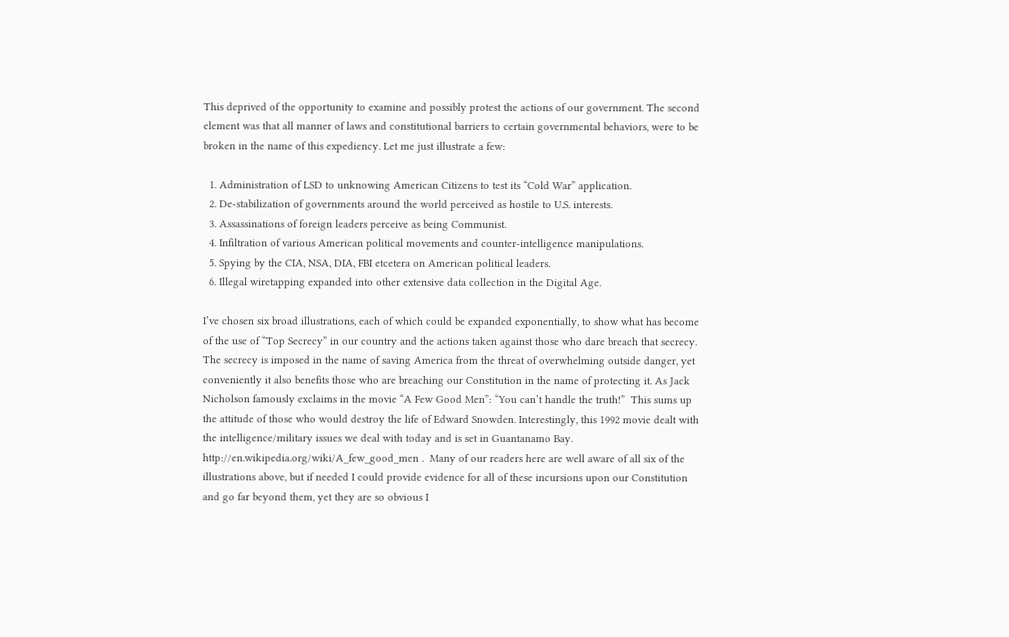This deprived of the opportunity to examine and possibly protest the actions of our government. The second element was that all manner of laws and constitutional barriers to certain governmental behaviors, were to be broken in the name of this expediency. Let me just illustrate a few:

  1. Administration of LSD to unknowing American Citizens to test its “Cold War” application.
  2. De-stabilization of governments around the world perceived as hostile to U.S. interests.
  3. Assassinations of foreign leaders perceive as being Communist.
  4. Infiltration of various American political movements and counter-intelligence manipulations.
  5. Spying by the CIA, NSA, DIA, FBI etcetera on American political leaders.
  6. Illegal wiretapping expanded into other extensive data collection in the Digital Age.

I’ve chosen six broad illustrations, each of which could be expanded exponentially, to show what has become of the use of “Top Secrecy” in our country and the actions taken against those who dare breach that secrecy. The secrecy is imposed in the name of saving America from the threat of overwhelming outside danger, yet conveniently it also benefits those who are breaching our Constitution in the name of protecting it. As Jack Nicholson famously exclaims in the movie “A Few Good Men”: “You can’t handle the truth!”  This sums up the attitude of those who would destroy the life of Edward Snowden. Interestingly, this 1992 movie dealt with the intelligence/military issues we deal with today and is set in Guantanamo Bay. http://en.wikipedia.org/wiki/A_few_good_men .  Many of our readers here are well aware of all six of the illustrations above, but if needed I could provide evidence for all of these incursions upon our Constitution and go far beyond them, yet they are so obvious I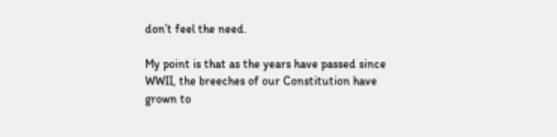don’t feel the need.

My point is that as the years have passed since WWII, the breeches of our Constitution have grown to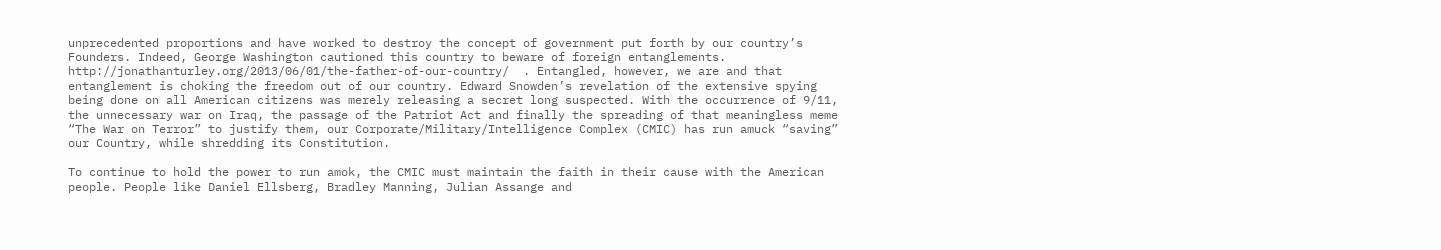unprecedented proportions and have worked to destroy the concept of government put forth by our country’s Founders. Indeed, George Washington cautioned this country to beware of foreign entanglements.  http://jonathanturley.org/2013/06/01/the-father-of-our-country/  . Entangled, however, we are and that entanglement is choking the freedom out of our country. Edward Snowden’s revelation of the extensive spying being done on all American citizens was merely releasing a secret long suspected. With the occurrence of 9/11, the unnecessary war on Iraq, the passage of the Patriot Act and finally the spreading of that meaningless meme “The War on Terror” to justify them, our Corporate/Military/Intelligence Complex (CMIC) has run amuck “saving” our Country, while shredding its Constitution.

To continue to hold the power to run amok, the CMIC must maintain the faith in their cause with the American people. People like Daniel Ellsberg, Bradley Manning, Julian Assange and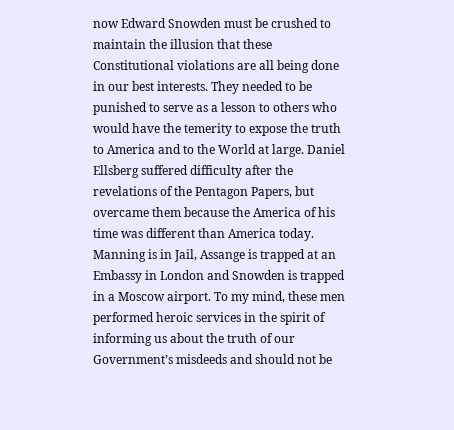now Edward Snowden must be crushed to maintain the illusion that these Constitutional violations are all being done in our best interests. They needed to be punished to serve as a lesson to others who would have the temerity to expose the truth to America and to the World at large. Daniel Ellsberg suffered difficulty after the revelations of the Pentagon Papers, but overcame them because the America of his time was different than America today. Manning is in Jail, Assange is trapped at an Embassy in London and Snowden is trapped in a Moscow airport. To my mind, these men performed heroic services in the spirit of informing us about the truth of our Government’s misdeeds and should not be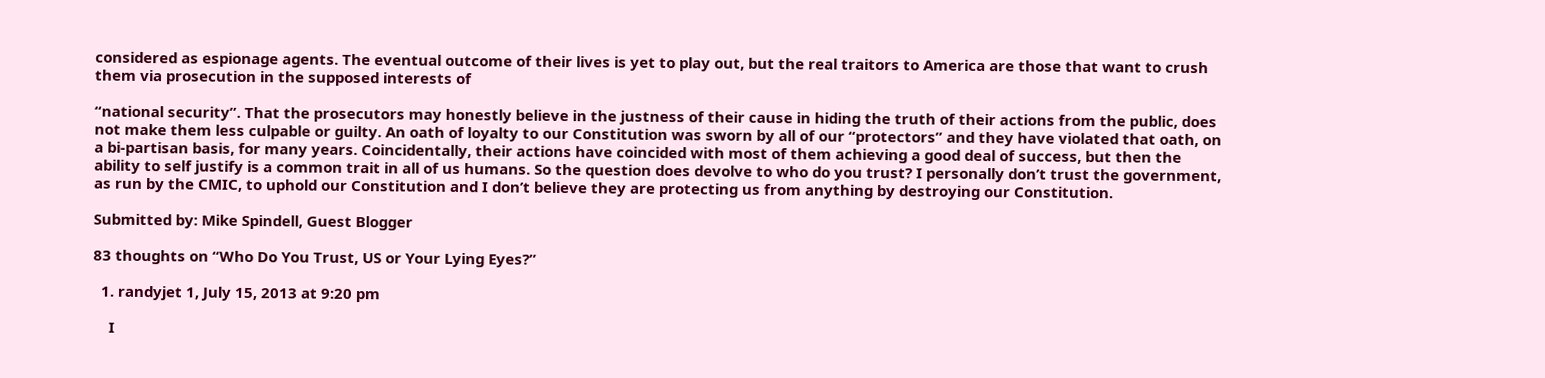considered as espionage agents. The eventual outcome of their lives is yet to play out, but the real traitors to America are those that want to crush them via prosecution in the supposed interests of

“national security”. That the prosecutors may honestly believe in the justness of their cause in hiding the truth of their actions from the public, does not make them less culpable or guilty. An oath of loyalty to our Constitution was sworn by all of our “protectors” and they have violated that oath, on a bi-partisan basis, for many years. Coincidentally, their actions have coincided with most of them achieving a good deal of success, but then the ability to self justify is a common trait in all of us humans. So the question does devolve to who do you trust? I personally don’t trust the government, as run by the CMIC, to uphold our Constitution and I don’t believe they are protecting us from anything by destroying our Constitution.

Submitted by: Mike Spindell, Guest Blogger

83 thoughts on “Who Do You Trust, US or Your Lying Eyes?”

  1. randyjet 1, July 15, 2013 at 9:20 pm

    I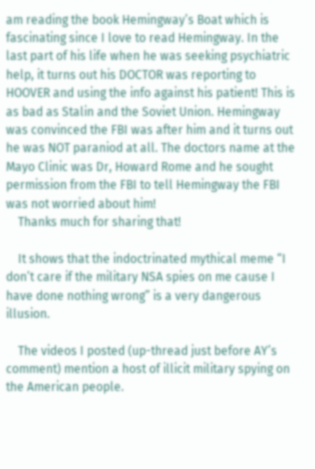am reading the book Hemingway’s Boat which is fascinating since I love to read Hemingway. In the last part of his life when he was seeking psychiatric help, it turns out his DOCTOR was reporting to HOOVER and using the info against his patient! This is as bad as Stalin and the Soviet Union. Hemingway was convinced the FBI was after him and it turns out he was NOT paraniod at all. The doctors name at the Mayo Clinic was Dr, Howard Rome and he sought permission from the FBI to tell Hemingway the FBI was not worried about him!
    Thanks much for sharing that!

    It shows that the indoctrinated mythical meme “I don’t care if the military NSA spies on me cause I have done nothing wrong” is a very dangerous illusion.

    The videos I posted (up-thread just before AY’s comment) mention a host of illicit military spying on the American people.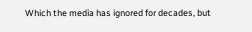Which the media has ignored for decades, but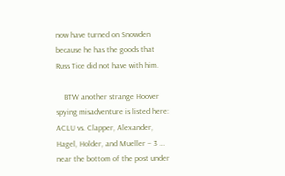now have turned on Snowden because he has the goods that Russ Tice did not have with him.

    BTW another strange Hoover spying misadventure is listed here: ACLU vs. Clapper, Alexander, Hagel, Holder, and Mueller – 3 … near the bottom of the post under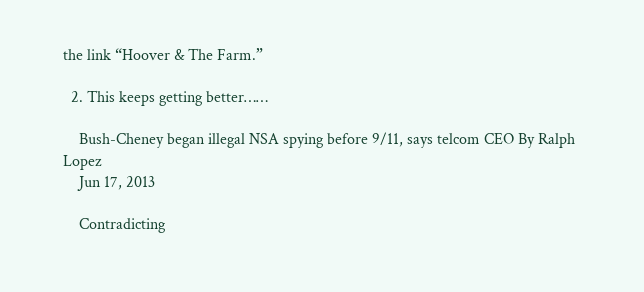the link “Hoover & The Farm.”

  2. This keeps getting better……

    Bush-Cheney began illegal NSA spying before 9/11, says telcom CEO By Ralph Lopez
    Jun 17, 2013

    Contradicting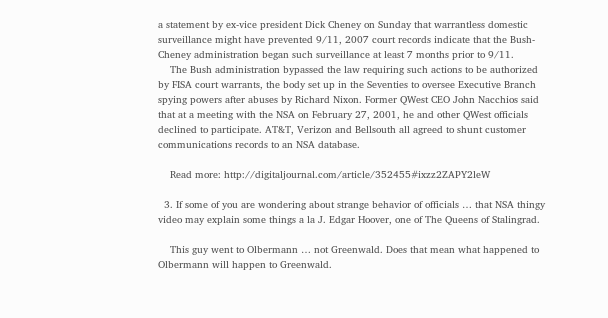a statement by ex-vice president Dick Cheney on Sunday that warrantless domestic surveillance might have prevented 9/11, 2007 court records indicate that the Bush-Cheney administration began such surveillance at least 7 months prior to 9/11.
    The Bush administration bypassed the law requiring such actions to be authorized by FISA court warrants, the body set up in the Seventies to oversee Executive Branch spying powers after abuses by Richard Nixon. Former QWest CEO John Nacchios said that at a meeting with the NSA on February 27, 2001, he and other QWest officials declined to participate. AT&T, Verizon and Bellsouth all agreed to shunt customer communications records to an NSA database.

    Read more: http://digitaljournal.com/article/352455#ixzz2ZAPY2leW

  3. If some of you are wondering about strange behavior of officials … that NSA thingy video may explain some things a la J. Edgar Hoover, one of The Queens of Stalingrad.

    This guy went to Olbermann … not Greenwald. Does that mean what happened to Olbermann will happen to Greenwald.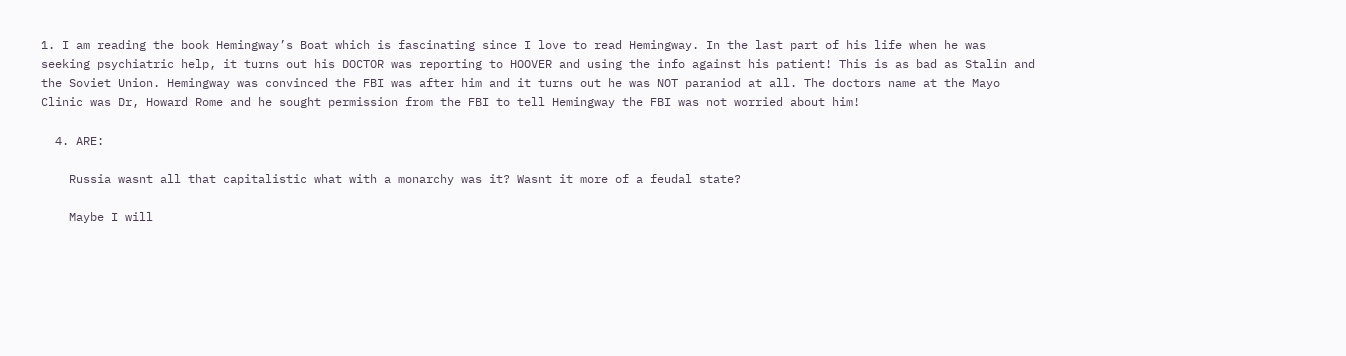1. I am reading the book Hemingway’s Boat which is fascinating since I love to read Hemingway. In the last part of his life when he was seeking psychiatric help, it turns out his DOCTOR was reporting to HOOVER and using the info against his patient! This is as bad as Stalin and the Soviet Union. Hemingway was convinced the FBI was after him and it turns out he was NOT paraniod at all. The doctors name at the Mayo Clinic was Dr, Howard Rome and he sought permission from the FBI to tell Hemingway the FBI was not worried about him!

  4. ARE:

    Russia wasnt all that capitalistic what with a monarchy was it? Wasnt it more of a feudal state?

    Maybe I will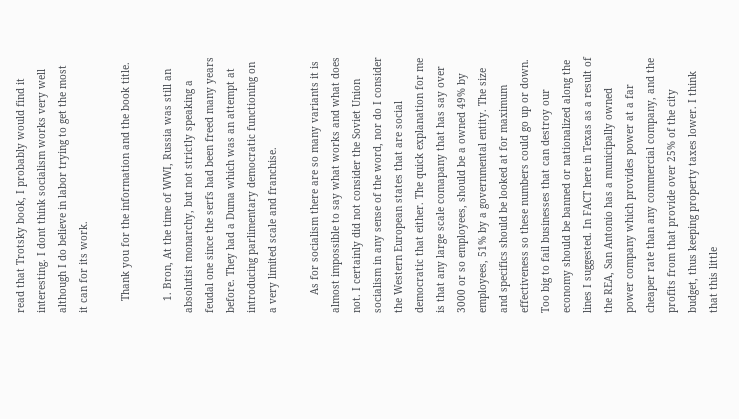read that Trotsky book, I probably would find it interesting. I dont think socialism works very well although I do believe in labor trying to get the most it can for its work.

    Thank you for the information and the book title.

    1. Bron, At the time of WWI, Russia was still an absolutist monarchy, but not strictly speaking a feudal one since the serfs had been freed many years before. They had a Duma which was an attempt at introducing parlimentary democratic functioning on a very limited scale and franchise.

      As for socialism there are so many variants it is almost impossible to say what works and what does not. I certainly did not consider the Soviet Union socialism in any sense of the word, nor do I consider the Western European states that are social democratic that either. The quick explanation for me is that any large scale comapany that has say over 3000 or so employees, should be a owned 49% by employees, 51% by a governmental entity. The size and specifics should be looked at for maximum effectiveness so these numbers could go up or down. Too big to fail businesses that can destroy our economy should be banned or nationalized along the lines I suggested. In FACT here in Texas as a result of the REA, San Antonio has a municipally owned power company which provides power at a far cheaper rate than any commercial company, and the profits from that provide over 25% of the city budget, thus keeping property taxes lower. I think that this little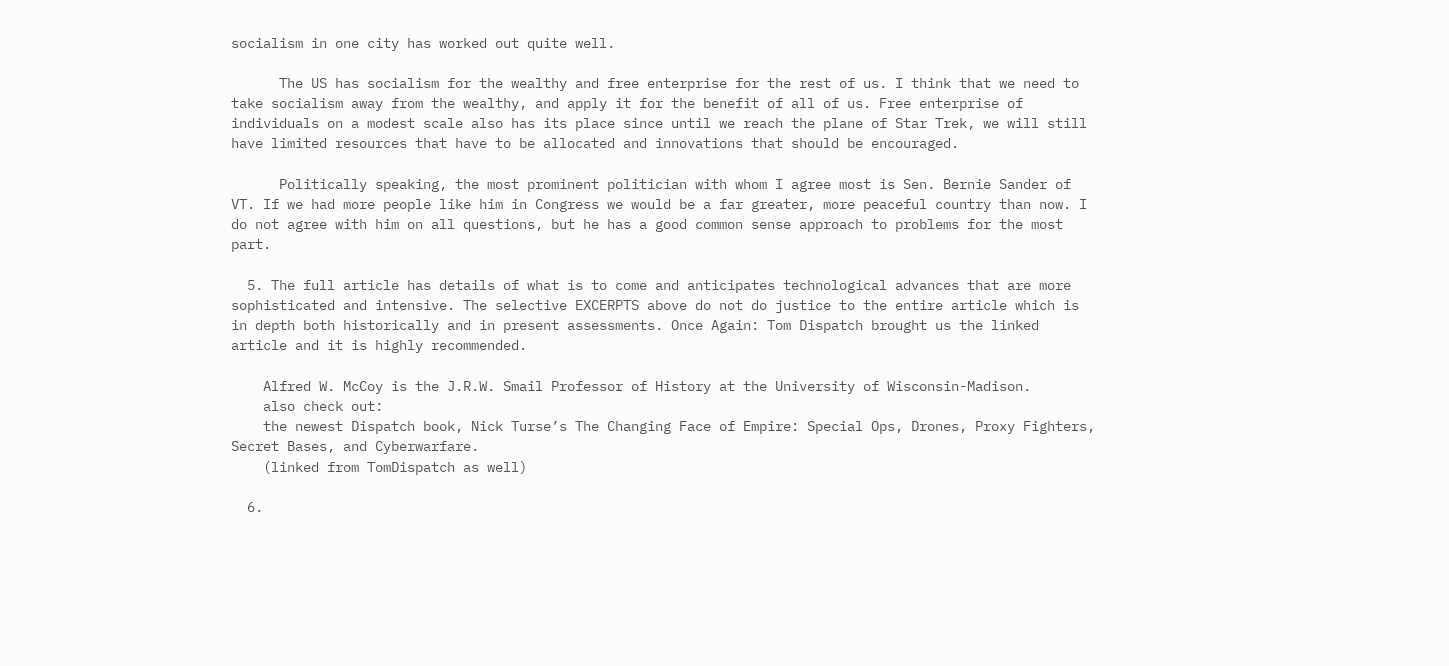socialism in one city has worked out quite well.

      The US has socialism for the wealthy and free enterprise for the rest of us. I think that we need to take socialism away from the wealthy, and apply it for the benefit of all of us. Free enterprise of individuals on a modest scale also has its place since until we reach the plane of Star Trek, we will still have limited resources that have to be allocated and innovations that should be encouraged.

      Politically speaking, the most prominent politician with whom I agree most is Sen. Bernie Sander of VT. If we had more people like him in Congress we would be a far greater, more peaceful country than now. I do not agree with him on all questions, but he has a good common sense approach to problems for the most part.

  5. The full article has details of what is to come and anticipates technological advances that are more sophisticated and intensive. The selective EXCERPTS above do not do justice to the entire article which is in depth both historically and in present assessments. Once Again: Tom Dispatch brought us the linked article and it is highly recommended.

    Alfred W. McCoy is the J.R.W. Smail Professor of History at the University of Wisconsin-Madison.
    also check out:
    the newest Dispatch book, Nick Turse’s The Changing Face of Empire: Special Ops, Drones, Proxy Fighters, Secret Bases, and Cyberwarfare.
    (linked from TomDispatch as well)

  6.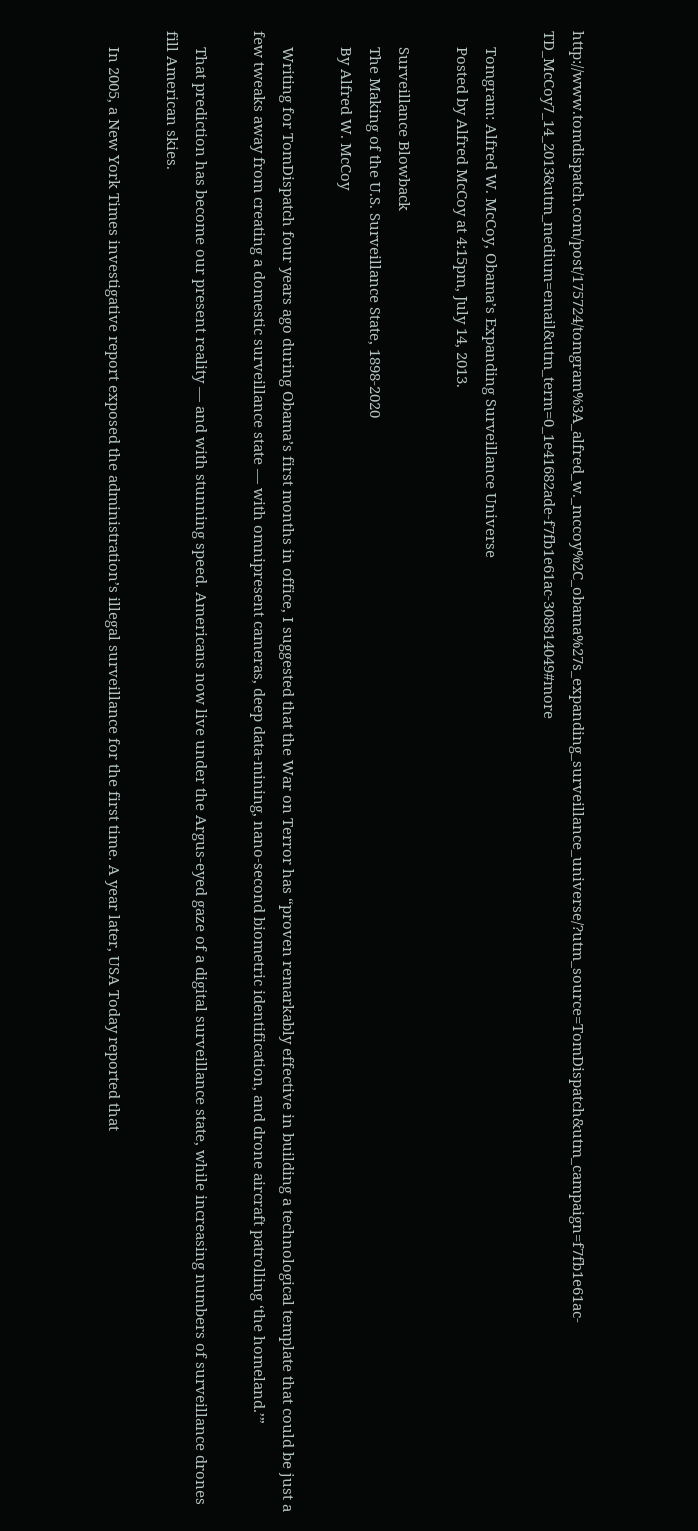http://www.tomdispatch.com/post/175724/tomgram%3A_alfred_w._mccoy%2C_obama%27s_expanding_surveillance_universe/?utm_source=TomDispatch&utm_campaign=f7fb1e61ac-TD_McCoy7_14_2013&utm_medium=email&utm_term=0_1e41682ade-f7fb1e61ac-308814049#more

    Tomgram: Alfred W. McCoy, Obama’s Expanding Surveillance Universe
    Posted by Alfred McCoy at 4:15pm, July 14, 2013.

    Surveillance Blowback
    The Making of the U.S. Surveillance State, 1898-2020
    By Alfred W. McCoy

    Writing for TomDispatch four years ago during Obama’s first months in office, I suggested that the War on Terror has “proven remarkably effective in building a technological template that could be just a few tweaks away from creating a domestic surveillance state — with omnipresent cameras, deep data-mining, nano-second biometric identification, and drone aircraft patrolling ‘the homeland.’”

    That prediction has become our present reality — and with stunning speed. Americans now live under the Argus-eyed gaze of a digital surveillance state, while increasing numbers of surveillance drones fill American skies.

    In 2005, a New York Times investigative report exposed the administration’s illegal surveillance for the first time. A year later, USA Today reported that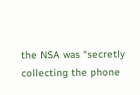the NSA was “secretly collecting the phone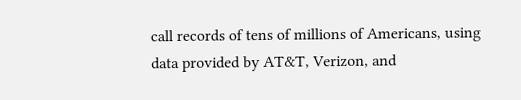call records of tens of millions of Americans, using data provided by AT&T, Verizon, and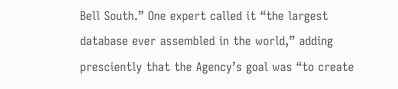Bell South.” One expert called it “the largest database ever assembled in the world,” adding presciently that the Agency’s goal was “to create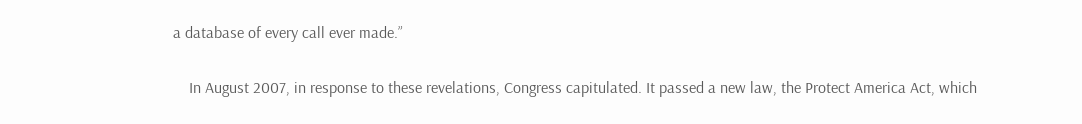a database of every call ever made.”

    In August 2007, in response to these revelations, Congress capitulated. It passed a new law, the Protect America Act, which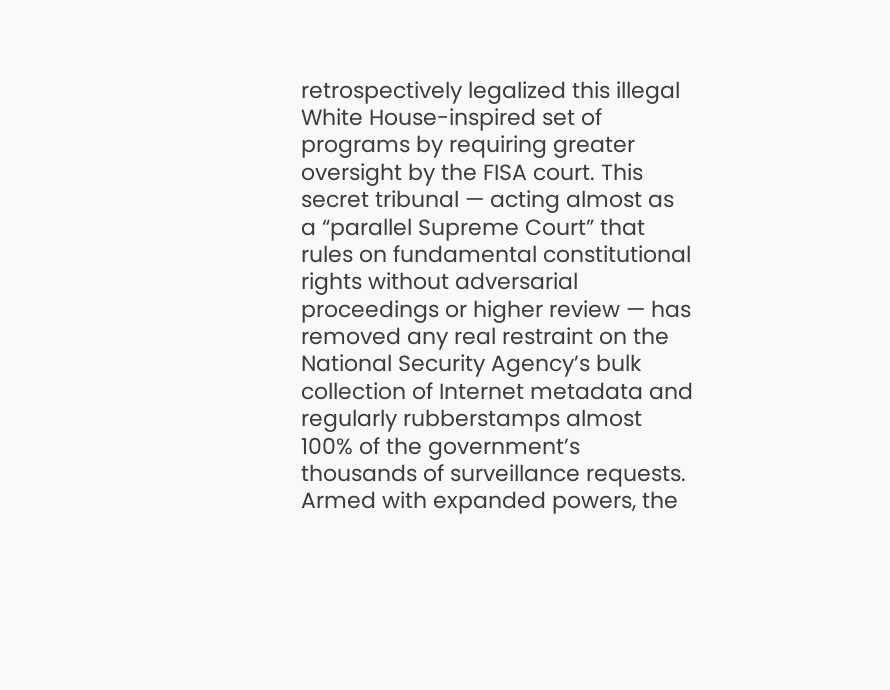retrospectively legalized this illegal White House-inspired set of programs by requiring greater oversight by the FISA court. This secret tribunal — acting almost as a “parallel Supreme Court” that rules on fundamental constitutional rights without adversarial proceedings or higher review — has removed any real restraint on the National Security Agency’s bulk collection of Internet metadata and regularly rubberstamps almost 100% of the government’s thousands of surveillance requests. Armed with expanded powers, the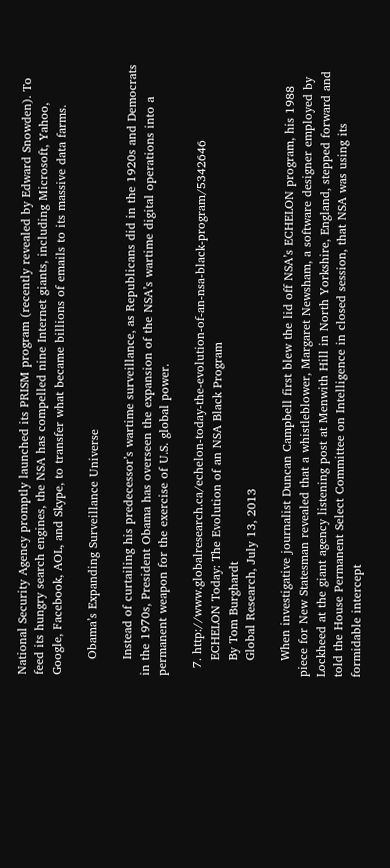National Security Agency promptly launched its PRISM program (recently revealed by Edward Snowden). To feed its hungry search engines, the NSA has compelled nine Internet giants, including Microsoft, Yahoo, Google, Facebook, AOL, and Skype, to transfer what became billions of emails to its massive data farms.

    Obama’s Expanding Surveillance Universe

    Instead of curtailing his predecessor’s wartime surveillance, as Republicans did in the 1920s and Democrats in the 1970s, President Obama has overseen the expansion of the NSA’s wartime digital operations into a permanent weapon for the exercise of U.S. global power.

  7. http://www.globalresearch.ca/echelon-today-the-evolution-of-an-nsa-black-program/5342646
    ECHELON Today: The Evolution of an NSA Black Program
    By Tom Burghardt
    Global Research, July 13, 2013

    When investigative journalist Duncan Campbell first blew the lid off NSA’s ECHELON program, his 1988 piece for New Statesman revealed that a whistleblower, Margaret Newsham, a software designer employed by Lockheed at the giant agency listening post at Menwith Hill in North Yorkshire, England, stepped forward and told the House Permanent Select Committee on Intelligence in closed session, that NSA was using its formidable intercept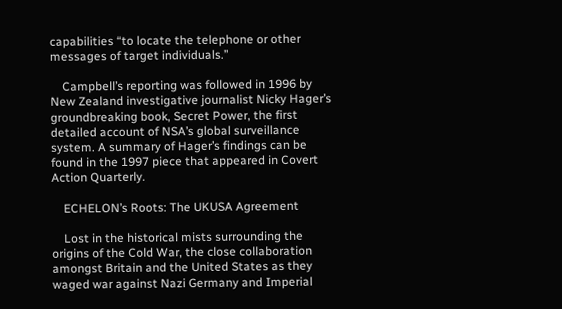capabilities “to locate the telephone or other messages of target individuals.”

    Campbell’s reporting was followed in 1996 by New Zealand investigative journalist Nicky Hager’s groundbreaking book, Secret Power, the first detailed account of NSA’s global surveillance system. A summary of Hager’s findings can be found in the 1997 piece that appeared in Covert Action Quarterly.

    ECHELON’s Roots: The UKUSA Agreement

    Lost in the historical mists surrounding the origins of the Cold War, the close collaboration amongst Britain and the United States as they waged war against Nazi Germany and Imperial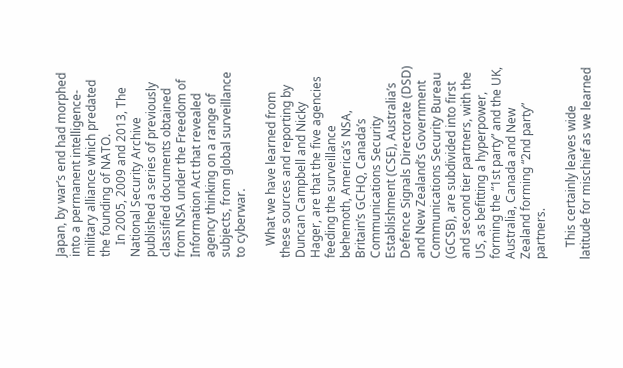Japan, by war’s end had morphed into a permanent intelligence-military alliance which predated the founding of NATO.
    In 2005, 2009 and 2013, The National Security Archive published a series of previously classified documents obtained from NSA under the Freedom of Information Act that revealed agency thinking on a range of subjects, from global surveillance to cyberwar.

    What we have learned from these sources and reporting by Duncan Campbell and Nicky Hager, are that the five agencies feeding the surveillance behemoth, America’s NSA, Britain’s GCHQ, Canada’s Communications Security Establishment (CSE), Australia’s Defence Signals Directorate (DSD) and New Zealand’s Government Communications Security Bureau (GCSB), are subdivided into first and second tier partners, with the US, as befitting a hyperpower, forming the “1st party” and the UK, Australia, Canada and New Zealand forming “2nd party” partners.

    This certainly leaves wide latitude for mischief as we learned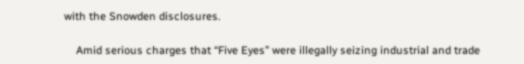with the Snowden disclosures.

    Amid serious charges that “Five Eyes” were illegally seizing industrial and trade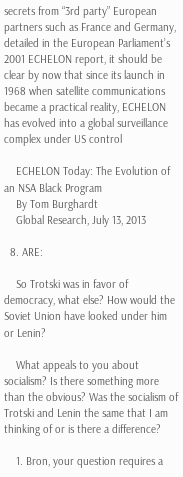secrets from “3rd party” European partners such as France and Germany, detailed in the European Parliament’s 2001 ECHELON report, it should be clear by now that since its launch in 1968 when satellite communications became a practical reality, ECHELON has evolved into a global surveillance complex under US control

    ECHELON Today: The Evolution of an NSA Black Program
    By Tom Burghardt
    Global Research, July 13, 2013

  8. ARE:

    So Trotski was in favor of democracy, what else? How would the Soviet Union have looked under him or Lenin?

    What appeals to you about socialism? Is there something more than the obvious? Was the socialism of Trotski and Lenin the same that I am thinking of or is there a difference?

    1. Bron, your question requires a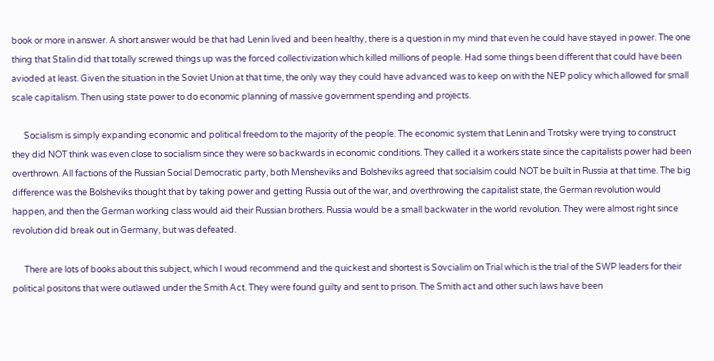book or more in answer. A short answer would be that had Lenin lived and been healthy, there is a question in my mind that even he could have stayed in power. The one thing that Stalin did that totally screwed things up was the forced collectivization which killed millions of people. Had some things been different that could have been avioded at least. Given the situation in the Soviet Union at that time, the only way they could have advanced was to keep on with the NEP policy which allowed for small scale capitalism. Then using state power to do economic planning of massive government spending and projects.

      Socialism is simply expanding economic and political freedom to the majority of the people. The economic system that Lenin and Trotsky were trying to construct they did NOT think was even close to socialism since they were so backwards in economic conditions. They called it a workers state since the capitalists power had been overthrown. All factions of the Russian Social Democratic party, both Mensheviks and Bolsheviks agreed that socialsim could NOT be built in Russia at that time. The big difference was the Bolsheviks thought that by taking power and getting Russia out of the war, and overthrowing the capitalist state, the German revolution would happen, and then the German working class would aid their Russian brothers. Russia would be a small backwater in the world revolution. They were almost right since revolution did break out in Germany, but was defeated.

      There are lots of books about this subject, which I woud recommend and the quickest and shortest is Sovcialim on Trial which is the trial of the SWP leaders for their political positons that were outlawed under the Smith Act. They were found guilty and sent to prison. The Smith act and other such laws have been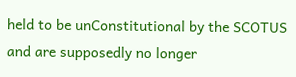held to be unConstitutional by the SCOTUS and are supposedly no longer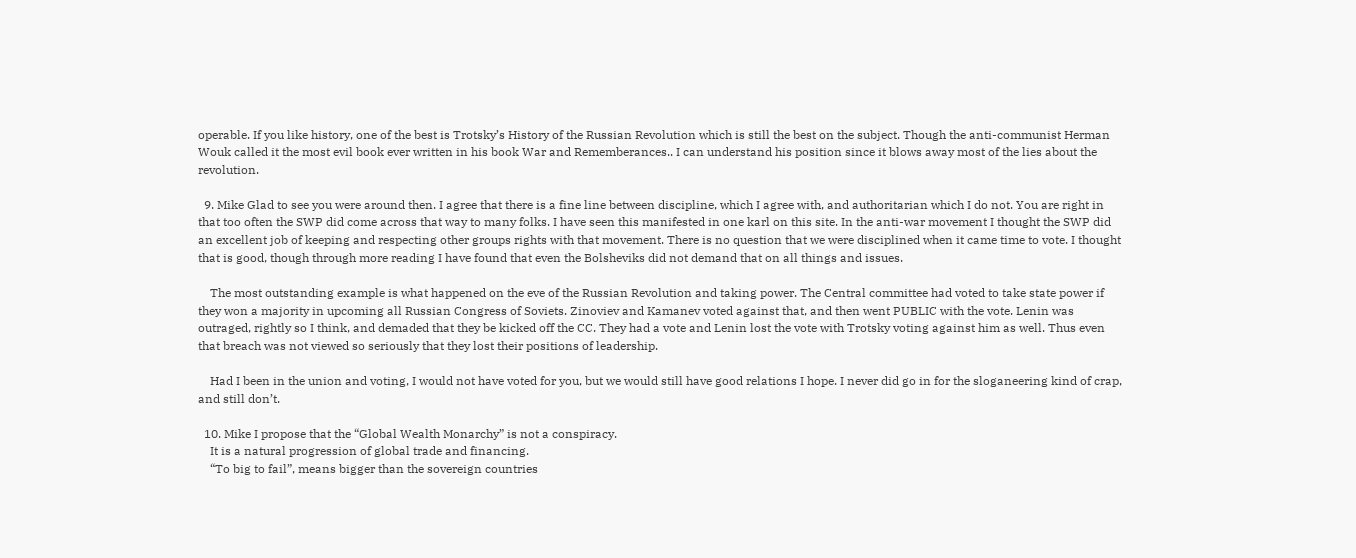operable. If you like history, one of the best is Trotsky’s History of the Russian Revolution which is still the best on the subject. Though the anti-communist Herman Wouk called it the most evil book ever written in his book War and Rememberances.. I can understand his position since it blows away most of the lies about the revolution.

  9. Mike Glad to see you were around then. I agree that there is a fine line between discipline, which I agree with, and authoritarian which I do not. You are right in that too often the SWP did come across that way to many folks. I have seen this manifested in one karl on this site. In the anti-war movement I thought the SWP did an excellent job of keeping and respecting other groups rights with that movement. There is no question that we were disciplined when it came time to vote. I thought that is good, though through more reading I have found that even the Bolsheviks did not demand that on all things and issues.

    The most outstanding example is what happened on the eve of the Russian Revolution and taking power. The Central committee had voted to take state power if they won a majority in upcoming all Russian Congress of Soviets. Zinoviev and Kamanev voted against that, and then went PUBLIC with the vote. Lenin was outraged, rightly so I think, and demaded that they be kicked off the CC. They had a vote and Lenin lost the vote with Trotsky voting against him as well. Thus even that breach was not viewed so seriously that they lost their positions of leadership.

    Had I been in the union and voting, I would not have voted for you, but we would still have good relations I hope. I never did go in for the sloganeering kind of crap, and still don’t.

  10. Mike I propose that the “Global Wealth Monarchy” is not a conspiracy.
    It is a natural progression of global trade and financing.
    “To big to fail”, means bigger than the sovereign countries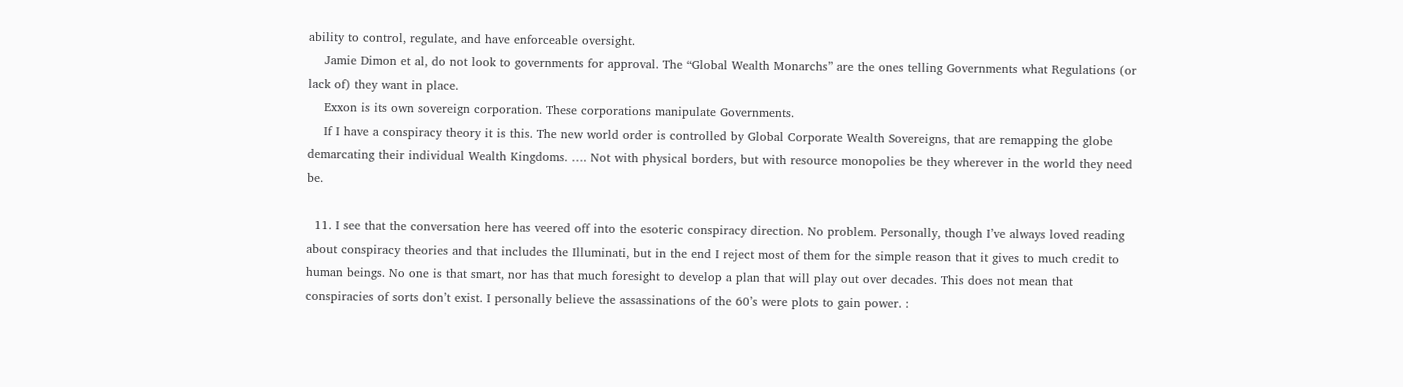ability to control, regulate, and have enforceable oversight.
    Jamie Dimon et al, do not look to governments for approval. The “Global Wealth Monarchs” are the ones telling Governments what Regulations (or lack of) they want in place.
    Exxon is its own sovereign corporation. These corporations manipulate Governments.
    If I have a conspiracy theory it is this. The new world order is controlled by Global Corporate Wealth Sovereigns, that are remapping the globe demarcating their individual Wealth Kingdoms. …. Not with physical borders, but with resource monopolies be they wherever in the world they need be.

  11. I see that the conversation here has veered off into the esoteric conspiracy direction. No problem. Personally, though I’ve always loved reading about conspiracy theories and that includes the Illuminati, but in the end I reject most of them for the simple reason that it gives to much credit to human beings. No one is that smart, nor has that much foresight to develop a plan that will play out over decades. This does not mean that conspiracies of sorts don’t exist. I personally believe the assassinations of the 60’s were plots to gain power. :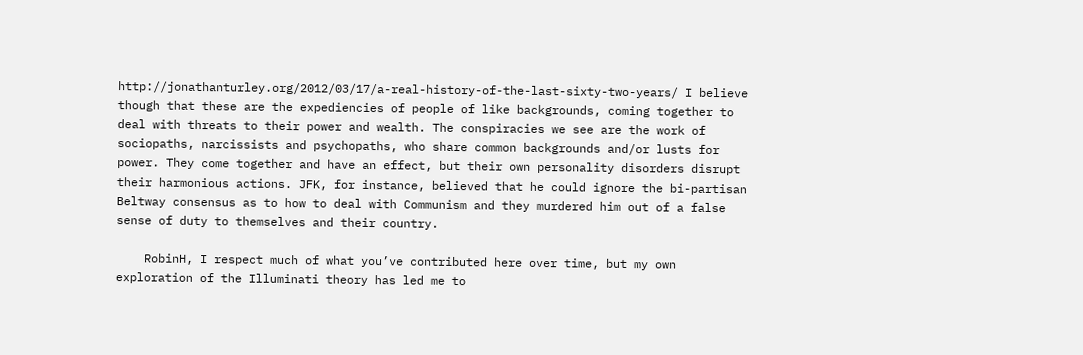http://jonathanturley.org/2012/03/17/a-real-history-of-the-last-sixty-two-years/ I believe though that these are the expediencies of people of like backgrounds, coming together to deal with threats to their power and wealth. The conspiracies we see are the work of sociopaths, narcissists and psychopaths, who share common backgrounds and/or lusts for power. They come together and have an effect, but their own personality disorders disrupt their harmonious actions. JFK, for instance, believed that he could ignore the bi-partisan Beltway consensus as to how to deal with Communism and they murdered him out of a false sense of duty to themselves and their country.

    RobinH, I respect much of what you’ve contributed here over time, but my own exploration of the Illuminati theory has led me to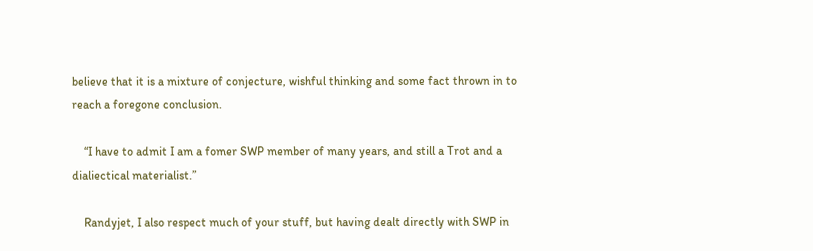believe that it is a mixture of conjecture, wishful thinking and some fact thrown in to reach a foregone conclusion.

    “I have to admit I am a fomer SWP member of many years, and still a Trot and a dialiectical materialist.”

    Randyjet, I also respect much of your stuff, but having dealt directly with SWP in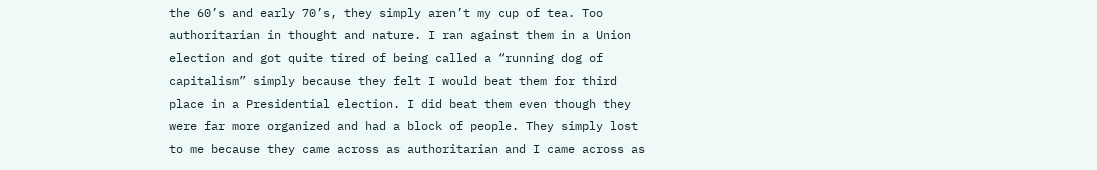the 60’s and early 70’s, they simply aren’t my cup of tea. Too authoritarian in thought and nature. I ran against them in a Union election and got quite tired of being called a “running dog of capitalism” simply because they felt I would beat them for third place in a Presidential election. I did beat them even though they were far more organized and had a block of people. They simply lost to me because they came across as authoritarian and I came across as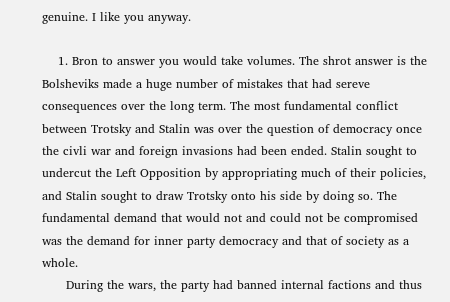genuine. I like you anyway.

    1. Bron to answer you would take volumes. The shrot answer is the Bolsheviks made a huge number of mistakes that had sereve consequences over the long term. The most fundamental conflict between Trotsky and Stalin was over the question of democracy once the civli war and foreign invasions had been ended. Stalin sought to undercut the Left Opposition by appropriating much of their policies, and Stalin sought to draw Trotsky onto his side by doing so. The fundamental demand that would not and could not be compromised was the demand for inner party democracy and that of society as a whole.
      During the wars, the party had banned internal factions and thus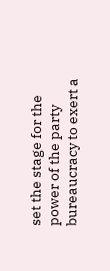set the stage for the power of the party bureaucracy to exert a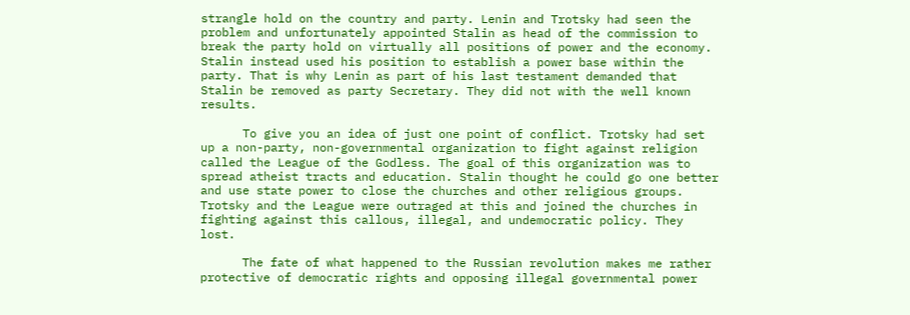strangle hold on the country and party. Lenin and Trotsky had seen the problem and unfortunately appointed Stalin as head of the commission to break the party hold on virtually all positions of power and the economy. Stalin instead used his position to establish a power base within the party. That is why Lenin as part of his last testament demanded that Stalin be removed as party Secretary. They did not with the well known results.

      To give you an idea of just one point of conflict. Trotsky had set up a non-party, non-governmental organization to fight against religion called the League of the Godless. The goal of this organization was to spread atheist tracts and education. Stalin thought he could go one better and use state power to close the churches and other religious groups. Trotsky and the League were outraged at this and joined the churches in fighting against this callous, illegal, and undemocratic policy. They lost.

      The fate of what happened to the Russian revolution makes me rather protective of democratic rights and opposing illegal governmental power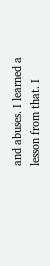and abuses. I learned a lesson from that. I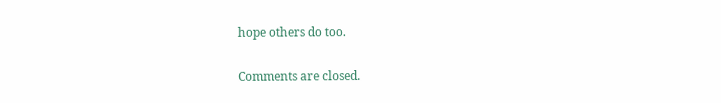hope others do too.

Comments are closed.